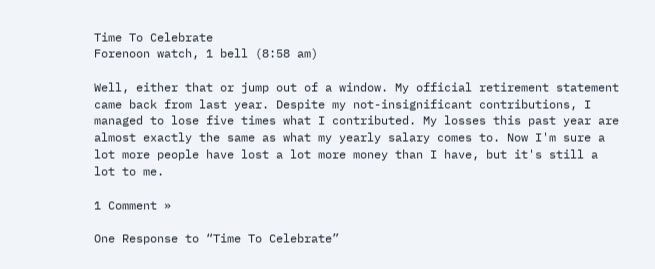Time To Celebrate
Forenoon watch, 1 bell (8:58 am)

Well, either that or jump out of a window. My official retirement statement came back from last year. Despite my not-insignificant contributions, I managed to lose five times what I contributed. My losses this past year are almost exactly the same as what my yearly salary comes to. Now I'm sure a lot more people have lost a lot more money than I have, but it's still a lot to me.

1 Comment »

One Response to “Time To Celebrate”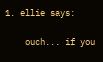1. ellie says:

    ouch... if you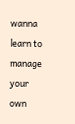wanna learn to manage your own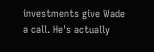investments give Wade a call. He's actually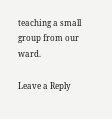teaching a small group from our ward.

Leave a Reply